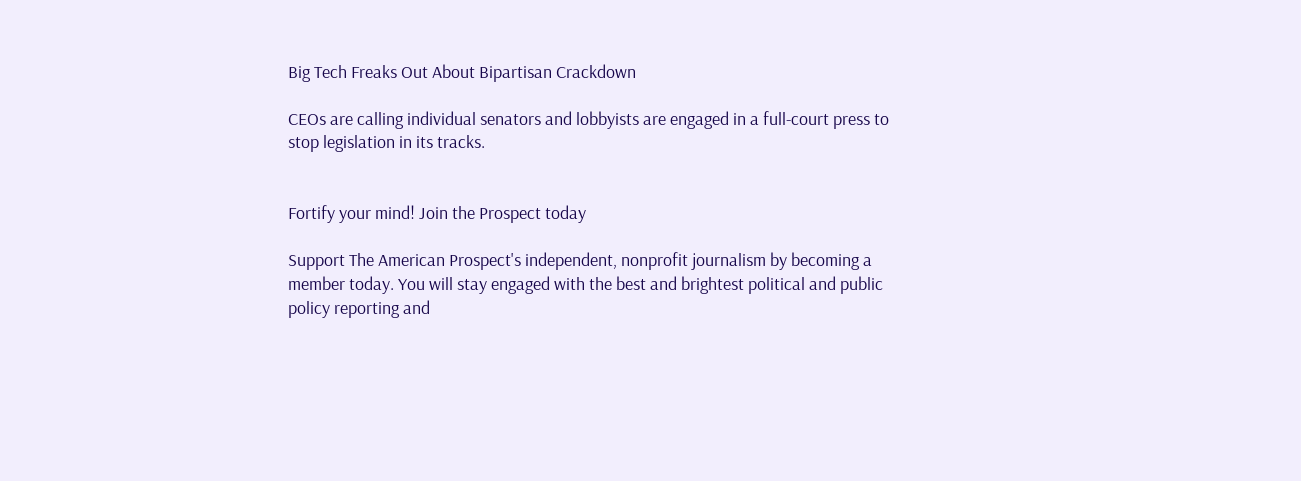Big Tech Freaks Out About Bipartisan Crackdown

CEOs are calling individual senators and lobbyists are engaged in a full-court press to stop legislation in its tracks.


Fortify your mind! Join the Prospect today

Support The American Prospect's independent, nonprofit journalism by becoming a member today. You will stay engaged with the best and brightest political and public policy reporting and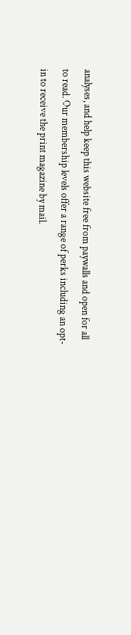analyses, and help keep this website free from paywalls and open for all to read. Our membership levels offer a range of perks including an opt-in to receive the print magazine by mail.